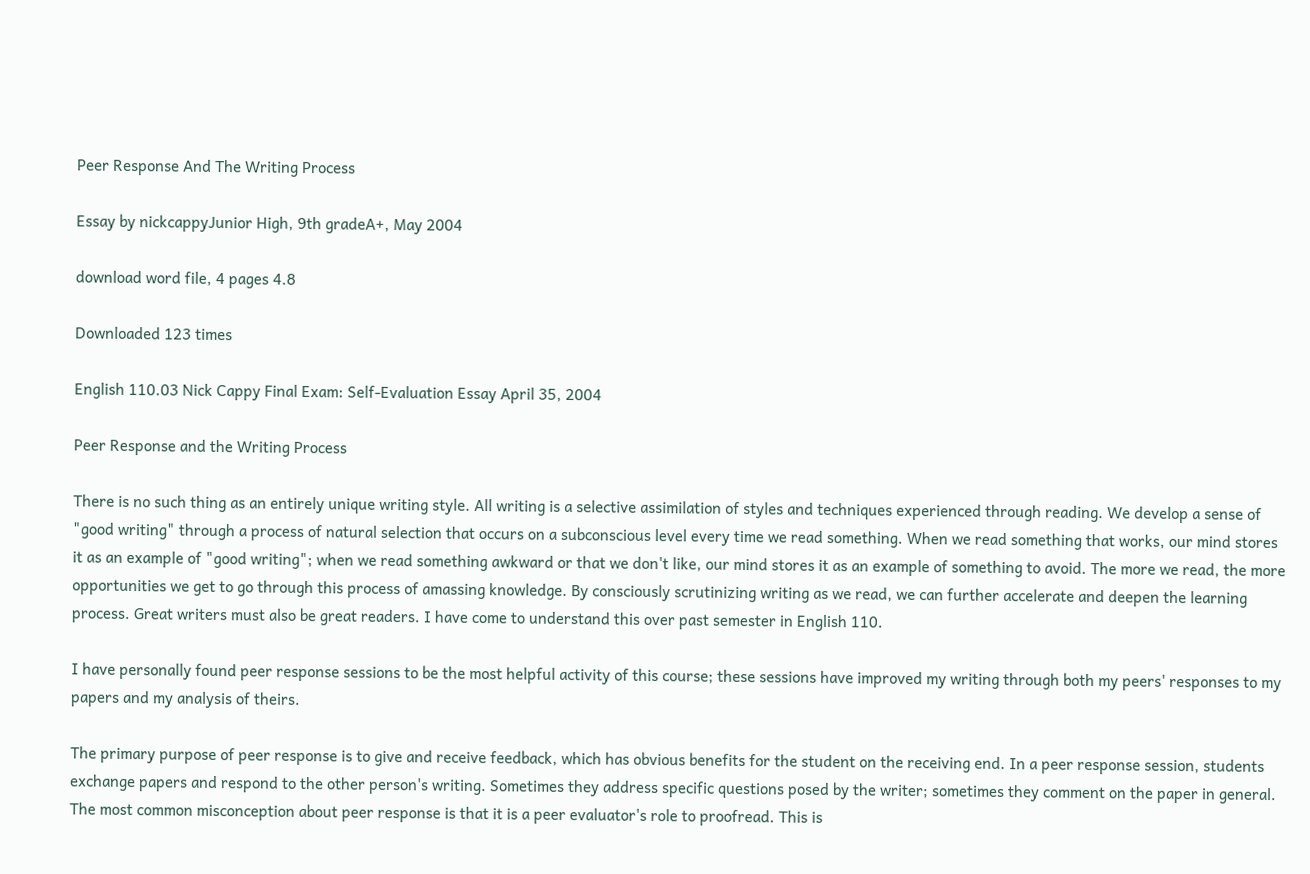Peer Response And The Writing Process

Essay by nickcappyJunior High, 9th gradeA+, May 2004

download word file, 4 pages 4.8

Downloaded 123 times

English 110.03 Nick Cappy Final Exam: Self-Evaluation Essay April 35, 2004

Peer Response and the Writing Process

There is no such thing as an entirely unique writing style. All writing is a selective assimilation of styles and techniques experienced through reading. We develop a sense of "good writing" through a process of natural selection that occurs on a subconscious level every time we read something. When we read something that works, our mind stores it as an example of "good writing"; when we read something awkward or that we don't like, our mind stores it as an example of something to avoid. The more we read, the more opportunities we get to go through this process of amassing knowledge. By consciously scrutinizing writing as we read, we can further accelerate and deepen the learning process. Great writers must also be great readers. I have come to understand this over past semester in English 110.

I have personally found peer response sessions to be the most helpful activity of this course; these sessions have improved my writing through both my peers' responses to my papers and my analysis of theirs.

The primary purpose of peer response is to give and receive feedback, which has obvious benefits for the student on the receiving end. In a peer response session, students exchange papers and respond to the other person's writing. Sometimes they address specific questions posed by the writer; sometimes they comment on the paper in general. The most common misconception about peer response is that it is a peer evaluator's role to proofread. This is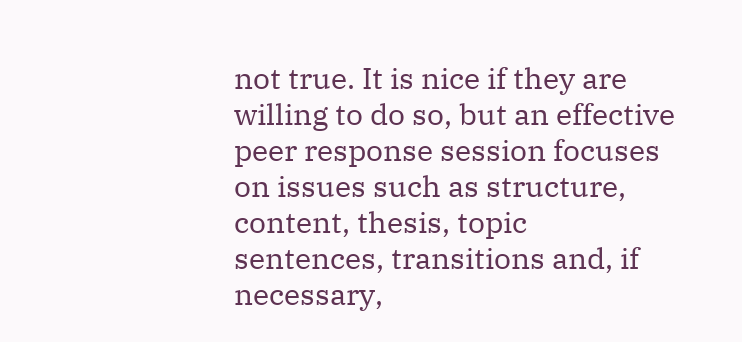not true. It is nice if they are willing to do so, but an effective peer response session focuses on issues such as structure, content, thesis, topic sentences, transitions and, if necessary,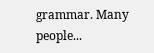grammar. Many people...